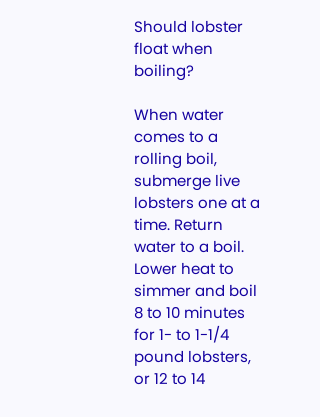Should lobster float when boiling?

When water comes to a rolling boil, submerge live lobsters one at a time. Return water to a boil. Lower heat to simmer and boil 8 to 10 minutes for 1- to 1-1/4 pound lobsters, or 12 to 14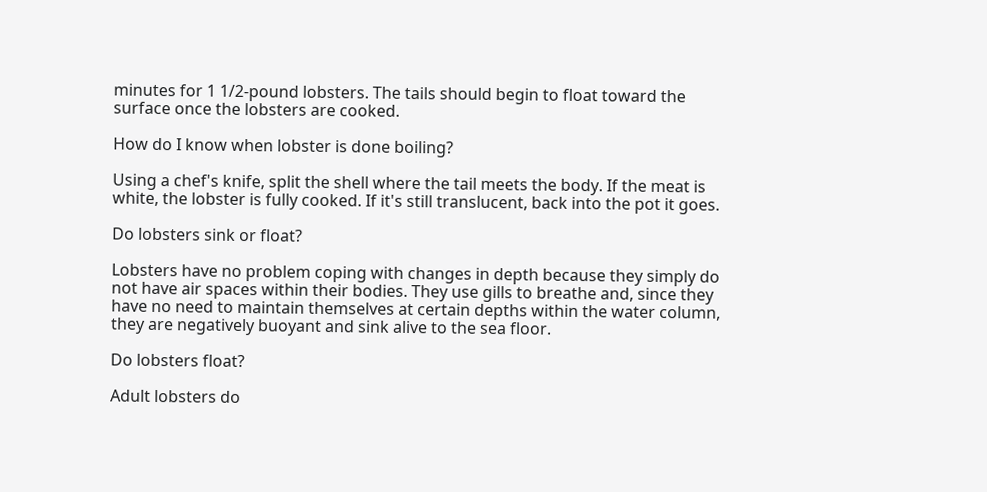minutes for 1 1/2-pound lobsters. The tails should begin to float toward the surface once the lobsters are cooked.

How do I know when lobster is done boiling?

Using a chef's knife, split the shell where the tail meets the body. If the meat is white, the lobster is fully cooked. If it's still translucent, back into the pot it goes.

Do lobsters sink or float?

Lobsters have no problem coping with changes in depth because they simply do not have air spaces within their bodies. They use gills to breathe and, since they have no need to maintain themselves at certain depths within the water column, they are negatively buoyant and sink alive to the sea floor.

Do lobsters float?

Adult lobsters do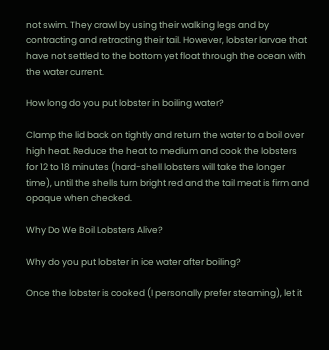not swim. They crawl by using their walking legs and by contracting and retracting their tail. However, lobster larvae that have not settled to the bottom yet float through the ocean with the water current.

How long do you put lobster in boiling water?

Clamp the lid back on tightly and return the water to a boil over high heat. Reduce the heat to medium and cook the lobsters for 12 to 18 minutes (hard-shell lobsters will take the longer time), until the shells turn bright red and the tail meat is firm and opaque when checked.

Why Do We Boil Lobsters Alive?

Why do you put lobster in ice water after boiling?

Once the lobster is cooked (I personally prefer steaming), let it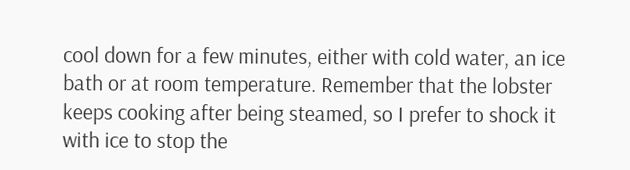cool down for a few minutes, either with cold water, an ice bath or at room temperature. Remember that the lobster keeps cooking after being steamed, so I prefer to shock it with ice to stop the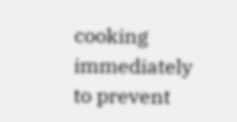cooking immediately to prevent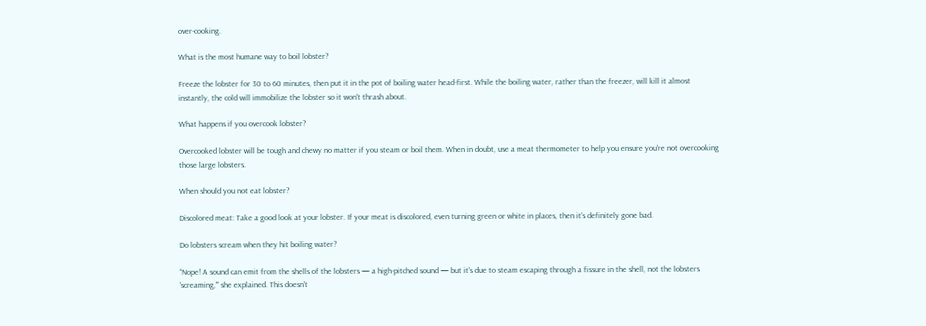over-cooking.

What is the most humane way to boil lobster?

Freeze the lobster for 30 to 60 minutes, then put it in the pot of boiling water head-first. While the boiling water, rather than the freezer, will kill it almost instantly, the cold will immobilize the lobster so it won't thrash about.

What happens if you overcook lobster?

Overcooked lobster will be tough and chewy no matter if you steam or boil them. When in doubt, use a meat thermometer to help you ensure you're not overcooking those large lobsters.

When should you not eat lobster?

Discolored meat: Take a good look at your lobster. If your meat is discolored, even turning green or white in places, then it's definitely gone bad.

Do lobsters scream when they hit boiling water?

“Nope! A sound can emit from the shells of the lobsters — a high-pitched sound — but it's due to steam escaping through a fissure in the shell, not the lobsters 'screaming,'” she explained. This doesn't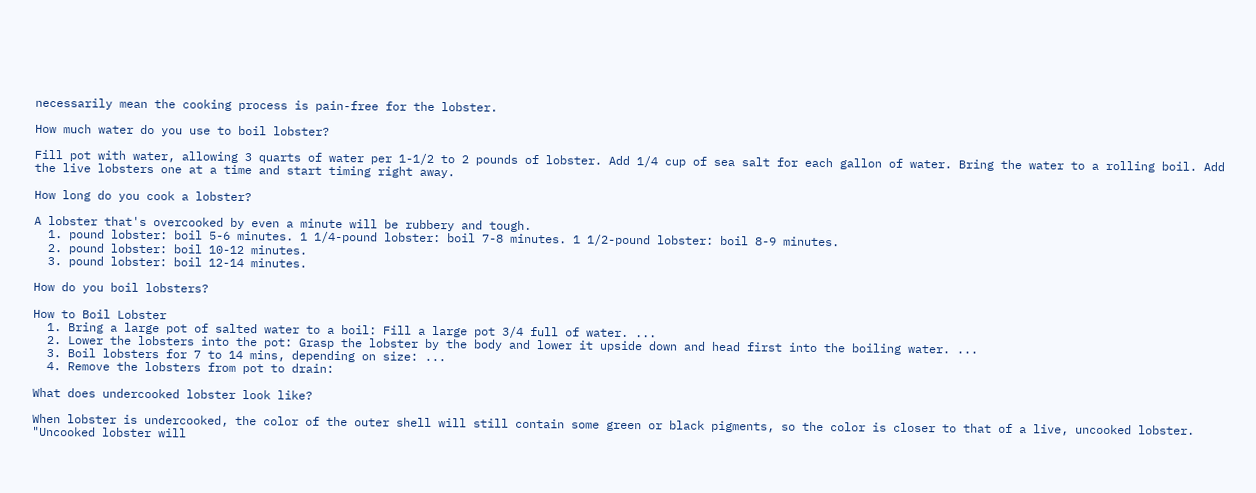necessarily mean the cooking process is pain-free for the lobster.

How much water do you use to boil lobster?

Fill pot with water, allowing 3 quarts of water per 1-1/2 to 2 pounds of lobster. Add 1/4 cup of sea salt for each gallon of water. Bring the water to a rolling boil. Add the live lobsters one at a time and start timing right away.

How long do you cook a lobster?

A lobster that's overcooked by even a minute will be rubbery and tough.
  1. pound lobster: boil 5-6 minutes. 1 1/4-pound lobster: boil 7-8 minutes. 1 1/2-pound lobster: boil 8-9 minutes.
  2. pound lobster: boil 10-12 minutes.
  3. pound lobster: boil 12-14 minutes.

How do you boil lobsters?

How to Boil Lobster
  1. Bring a large pot of salted water to a boil: Fill a large pot 3/4 full of water. ...
  2. Lower the lobsters into the pot: Grasp the lobster by the body and lower it upside down and head first into the boiling water. ...
  3. Boil lobsters for 7 to 14 mins, depending on size: ...
  4. Remove the lobsters from pot to drain:

What does undercooked lobster look like?

When lobster is undercooked, the color of the outer shell will still contain some green or black pigments, so the color is closer to that of a live, uncooked lobster. "Uncooked lobster will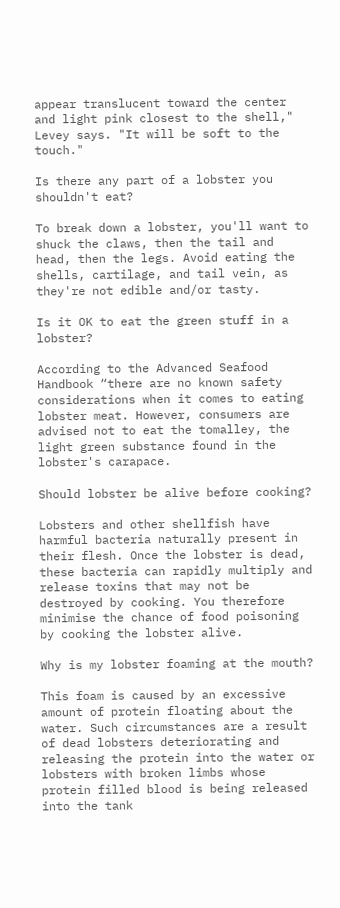appear translucent toward the center and light pink closest to the shell," Levey says. "It will be soft to the touch."

Is there any part of a lobster you shouldn't eat?

To break down a lobster, you'll want to shuck the claws, then the tail and head, then the legs. Avoid eating the shells, cartilage, and tail vein, as they're not edible and/or tasty.

Is it OK to eat the green stuff in a lobster?

According to the Advanced Seafood Handbook “there are no known safety considerations when it comes to eating lobster meat. However, consumers are advised not to eat the tomalley, the light green substance found in the lobster's carapace.

Should lobster be alive before cooking?

Lobsters and other shellfish have harmful bacteria naturally present in their flesh. Once the lobster is dead, these bacteria can rapidly multiply and release toxins that may not be destroyed by cooking. You therefore minimise the chance of food poisoning by cooking the lobster alive.

Why is my lobster foaming at the mouth?

This foam is caused by an excessive amount of protein floating about the water. Such circumstances are a result of dead lobsters deteriorating and releasing the protein into the water or lobsters with broken limbs whose protein filled blood is being released into the tank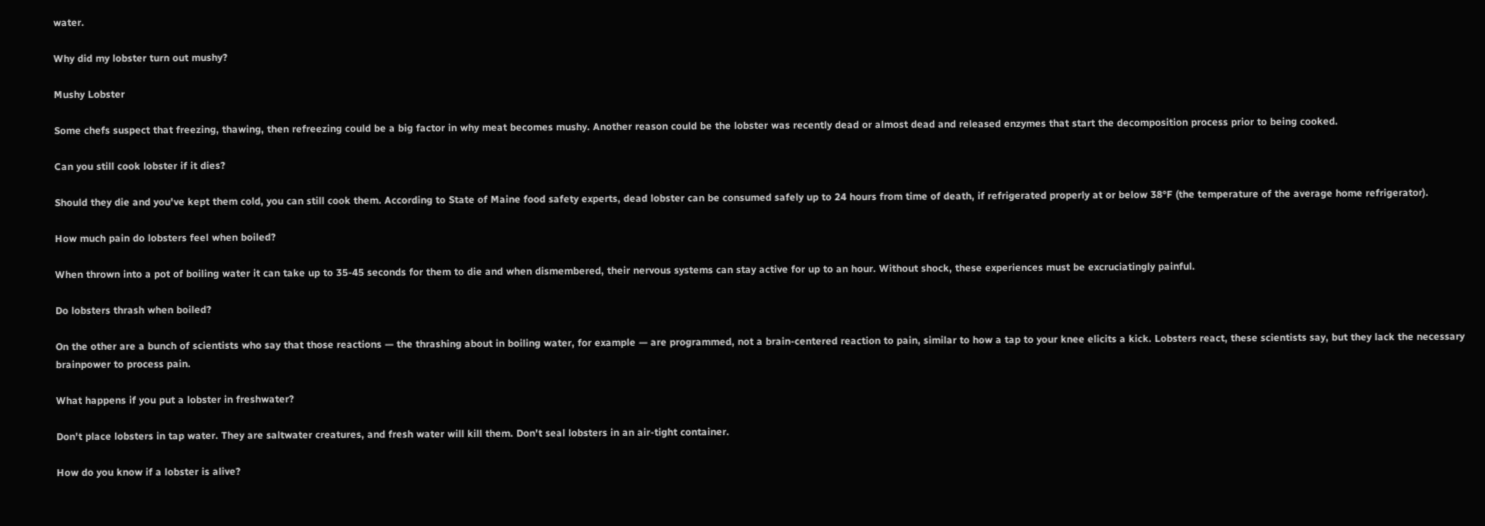water.

Why did my lobster turn out mushy?

Mushy Lobster

Some chefs suspect that freezing, thawing, then refreezing could be a big factor in why meat becomes mushy. Another reason could be the lobster was recently dead or almost dead and released enzymes that start the decomposition process prior to being cooked.

Can you still cook lobster if it dies?

Should they die and you've kept them cold, you can still cook them. According to State of Maine food safety experts, dead lobster can be consumed safely up to 24 hours from time of death, if refrigerated properly at or below 38°F (the temperature of the average home refrigerator).

How much pain do lobsters feel when boiled?

When thrown into a pot of boiling water it can take up to 35-45 seconds for them to die and when dismembered, their nervous systems can stay active for up to an hour. Without shock, these experiences must be excruciatingly painful.

Do lobsters thrash when boiled?

On the other are a bunch of scientists who say that those reactions — the thrashing about in boiling water, for example — are programmed, not a brain-centered reaction to pain, similar to how a tap to your knee elicits a kick. Lobsters react, these scientists say, but they lack the necessary brainpower to process pain.

What happens if you put a lobster in freshwater?

Don't place lobsters in tap water. They are saltwater creatures, and fresh water will kill them. Don't seal lobsters in an air-tight container.

How do you know if a lobster is alive?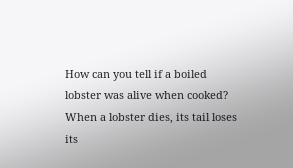How can you tell if a boiled lobster was alive when cooked? When a lobster dies, its tail loses its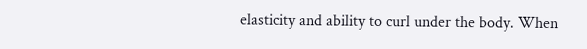elasticity and ability to curl under the body. When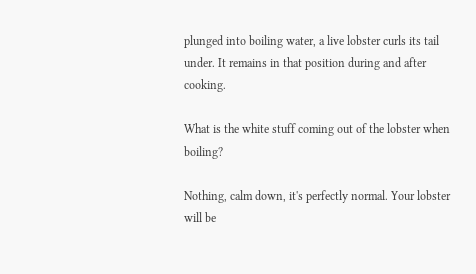plunged into boiling water, a live lobster curls its tail under. It remains in that position during and after cooking.

What is the white stuff coming out of the lobster when boiling?

Nothing, calm down, it's perfectly normal. Your lobster will be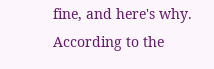fine, and here's why. According to the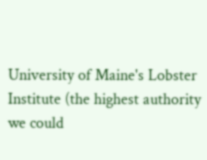University of Maine's Lobster Institute (the highest authority we could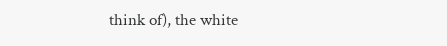think of), the white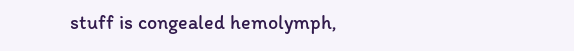stuff is congealed hemolymph,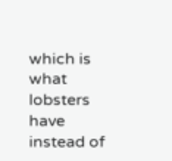which is what lobsters have instead of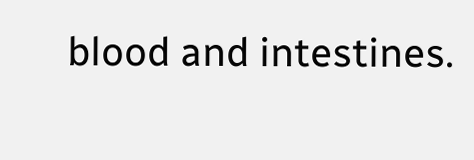blood and intestines.